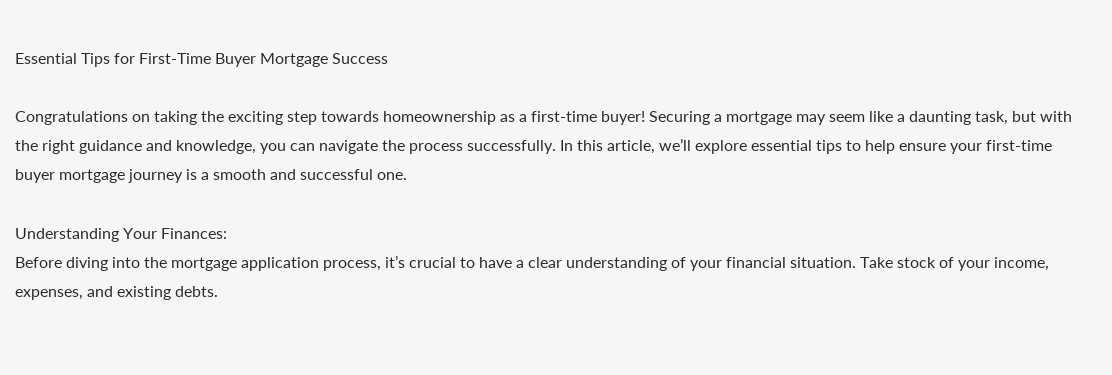Essential Tips for First-Time Buyer Mortgage Success

Congratulations on taking the exciting step towards homeownership as a first-time buyer! Securing a mortgage may seem like a daunting task, but with the right guidance and knowledge, you can navigate the process successfully. In this article, we’ll explore essential tips to help ensure your first-time buyer mortgage journey is a smooth and successful one.

Understanding Your Finances:
Before diving into the mortgage application process, it’s crucial to have a clear understanding of your financial situation. Take stock of your income, expenses, and existing debts.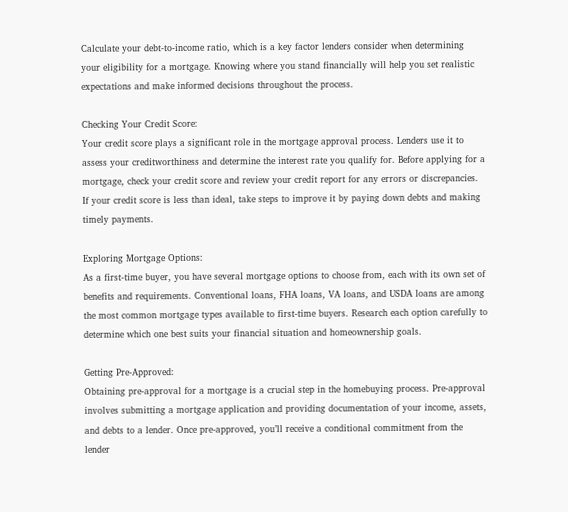Calculate your debt-to-income ratio, which is a key factor lenders consider when determining your eligibility for a mortgage. Knowing where you stand financially will help you set realistic expectations and make informed decisions throughout the process.

Checking Your Credit Score:
Your credit score plays a significant role in the mortgage approval process. Lenders use it to assess your creditworthiness and determine the interest rate you qualify for. Before applying for a mortgage, check your credit score and review your credit report for any errors or discrepancies. If your credit score is less than ideal, take steps to improve it by paying down debts and making timely payments.

Exploring Mortgage Options:
As a first-time buyer, you have several mortgage options to choose from, each with its own set of benefits and requirements. Conventional loans, FHA loans, VA loans, and USDA loans are among the most common mortgage types available to first-time buyers. Research each option carefully to determine which one best suits your financial situation and homeownership goals.

Getting Pre-Approved:
Obtaining pre-approval for a mortgage is a crucial step in the homebuying process. Pre-approval involves submitting a mortgage application and providing documentation of your income, assets, and debts to a lender. Once pre-approved, you’ll receive a conditional commitment from the lender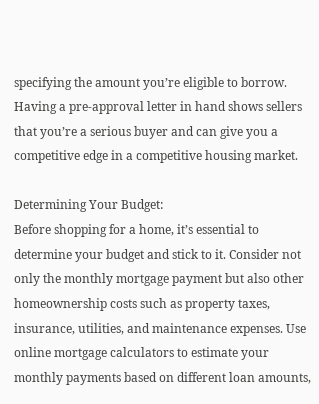specifying the amount you’re eligible to borrow. Having a pre-approval letter in hand shows sellers that you’re a serious buyer and can give you a competitive edge in a competitive housing market.

Determining Your Budget:
Before shopping for a home, it’s essential to determine your budget and stick to it. Consider not only the monthly mortgage payment but also other homeownership costs such as property taxes, insurance, utilities, and maintenance expenses. Use online mortgage calculators to estimate your monthly payments based on different loan amounts,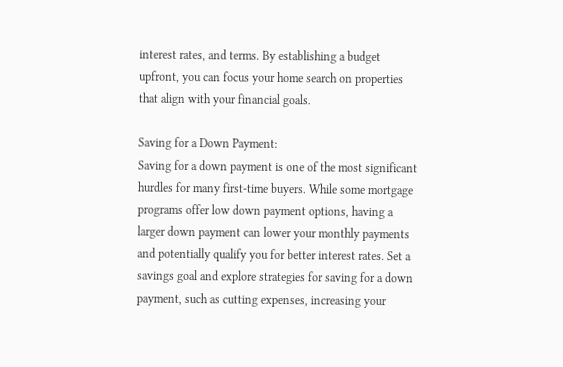interest rates, and terms. By establishing a budget upfront, you can focus your home search on properties that align with your financial goals.

Saving for a Down Payment:
Saving for a down payment is one of the most significant hurdles for many first-time buyers. While some mortgage programs offer low down payment options, having a larger down payment can lower your monthly payments and potentially qualify you for better interest rates. Set a savings goal and explore strategies for saving for a down payment, such as cutting expenses, increasing your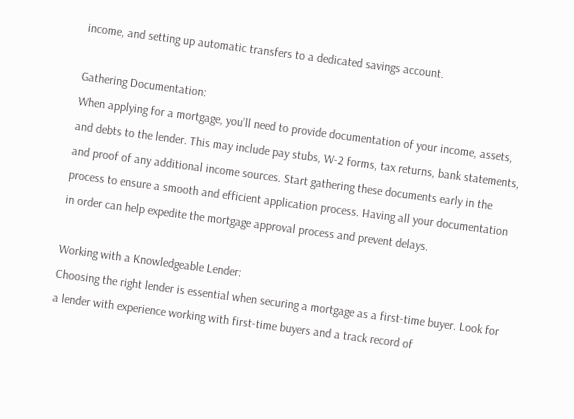income, and setting up automatic transfers to a dedicated savings account.

Gathering Documentation:
When applying for a mortgage, you’ll need to provide documentation of your income, assets, and debts to the lender. This may include pay stubs, W-2 forms, tax returns, bank statements, and proof of any additional income sources. Start gathering these documents early in the process to ensure a smooth and efficient application process. Having all your documentation in order can help expedite the mortgage approval process and prevent delays.

Working with a Knowledgeable Lender:
Choosing the right lender is essential when securing a mortgage as a first-time buyer. Look for a lender with experience working with first-time buyers and a track record of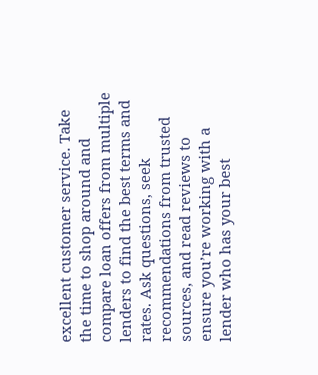excellent customer service. Take the time to shop around and compare loan offers from multiple lenders to find the best terms and rates. Ask questions, seek recommendations from trusted sources, and read reviews to ensure you’re working with a lender who has your best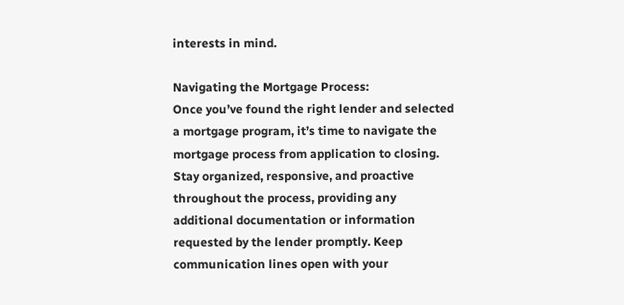interests in mind.

Navigating the Mortgage Process:
Once you’ve found the right lender and selected a mortgage program, it’s time to navigate the mortgage process from application to closing. Stay organized, responsive, and proactive throughout the process, providing any additional documentation or information requested by the lender promptly. Keep communication lines open with your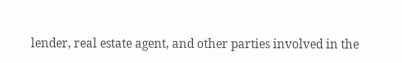lender, real estate agent, and other parties involved in the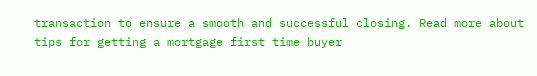transaction to ensure a smooth and successful closing. Read more about tips for getting a mortgage first time buyer